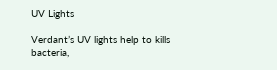UV Lights

Verdant’s UV lights help to kills bacteria,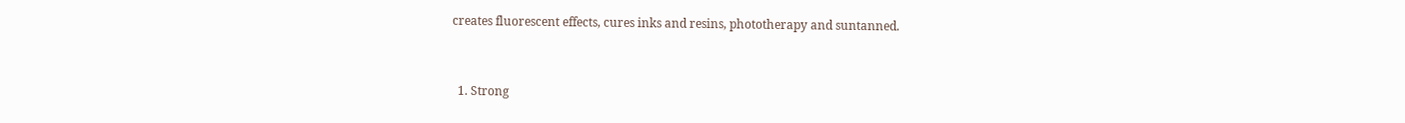creates fluorescent effects, cures inks and resins, phototherapy and suntanned.


  1. Strong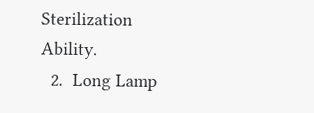Sterilization Ability.
  2.  Long Lamp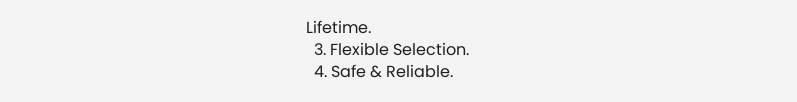Lifetime.
  3. Flexible Selection.
  4. Safe & Reliable.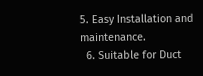5. Easy Installation and maintenance.
  6. Suitable for Duct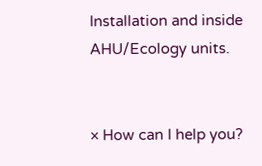Installation and inside AHU/Ecology units.


× How can I help you?